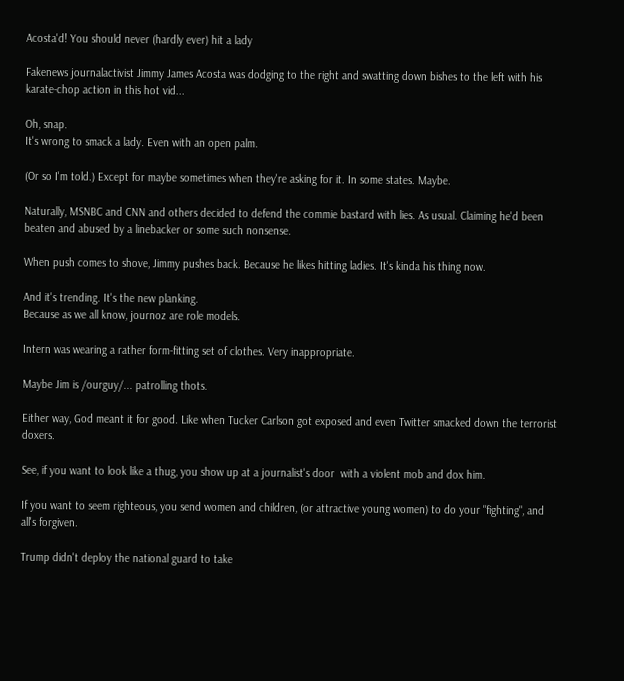Acosta'd! You should never (hardly ever) hit a lady

Fakenews journalactivist Jimmy James Acosta was dodging to the right and swatting down bishes to the left with his karate-chop action in this hot vid...

Oh, snap.
It's wrong to smack a lady. Even with an open palm.

(Or so I'm told.) Except for maybe sometimes when they're asking for it. In some states. Maybe.

Naturally, MSNBC and CNN and others decided to defend the commie bastard with lies. As usual. Claiming he'd been beaten and abused by a linebacker or some such nonsense.

When push comes to shove, Jimmy pushes back. Because he likes hitting ladies. It's kinda his thing now.

And it's trending. It's the new planking.
Because as we all know, journoz are role models.

Intern was wearing a rather form-fitting set of clothes. Very inappropriate.

Maybe Jim is /ourguy/... patrolling thots.

Either way, God meant it for good. Like when Tucker Carlson got exposed and even Twitter smacked down the terrorist doxers.

See, if you want to look like a thug, you show up at a journalist's door  with a violent mob and dox him.

If you want to seem righteous, you send women and children, (or attractive young women) to do your "fighting", and all's forgiven.

Trump didn't deploy the national guard to take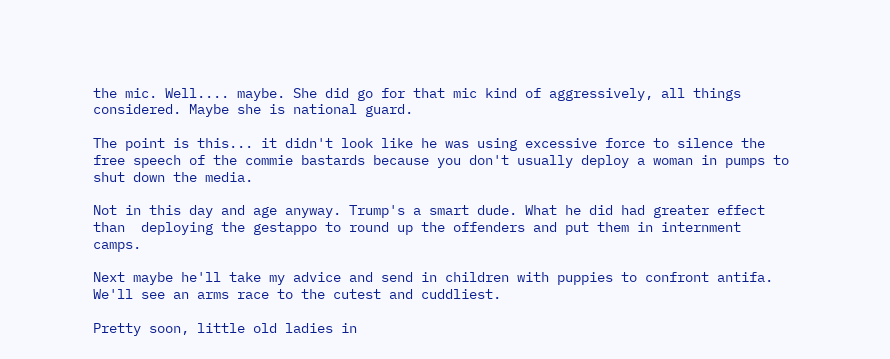the mic. Well.... maybe. She did go for that mic kind of aggressively, all things considered. Maybe she is national guard.

The point is this... it didn't look like he was using excessive force to silence the free speech of the commie bastards because you don't usually deploy a woman in pumps to shut down the media.

Not in this day and age anyway. Trump's a smart dude. What he did had greater effect than  deploying the gestappo to round up the offenders and put them in internment camps.

Next maybe he'll take my advice and send in children with puppies to confront antifa. We'll see an arms race to the cutest and cuddliest.

Pretty soon, little old ladies in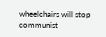wheelchairs will stop communist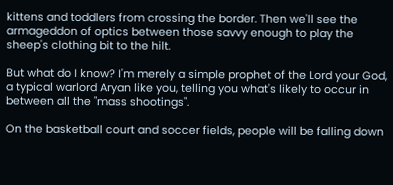kittens and toddlers from crossing the border. Then we'll see the armageddon of optics between those savvy enough to play the sheep's clothing bit to the hilt.

But what do I know? I'm merely a simple prophet of the Lord your God, a typical warlord Aryan like you, telling you what's likely to occur in between all the "mass shootings".

On the basketball court and soccer fields, people will be falling down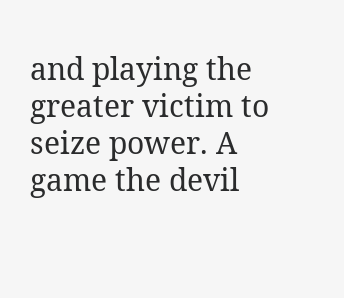and playing the greater victim to seize power. A game the devil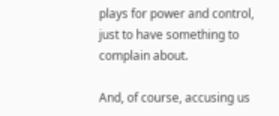plays for power and control, just to have something to complain about.

And, of course, accusing us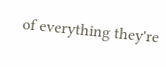of everything they're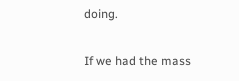doing.

If we had the mass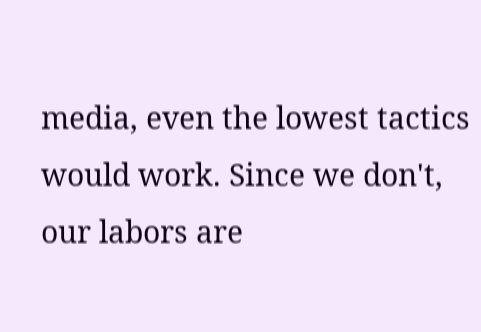media, even the lowest tactics would work. Since we don't, our labors are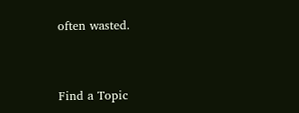often wasted.



Find a Topic